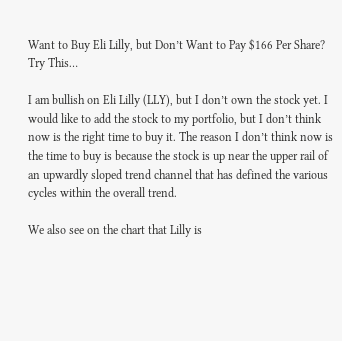Want to Buy Eli Lilly, but Don’t Want to Pay $166 Per Share? Try This…

I am bullish on Eli Lilly (LLY), but I don’t own the stock yet. I would like to add the stock to my portfolio, but I don’t think now is the right time to buy it. The reason I don’t think now is the time to buy is because the stock is up near the upper rail of an upwardly sloped trend channel that has defined the various cycles within the overall trend.

We also see on the chart that Lilly is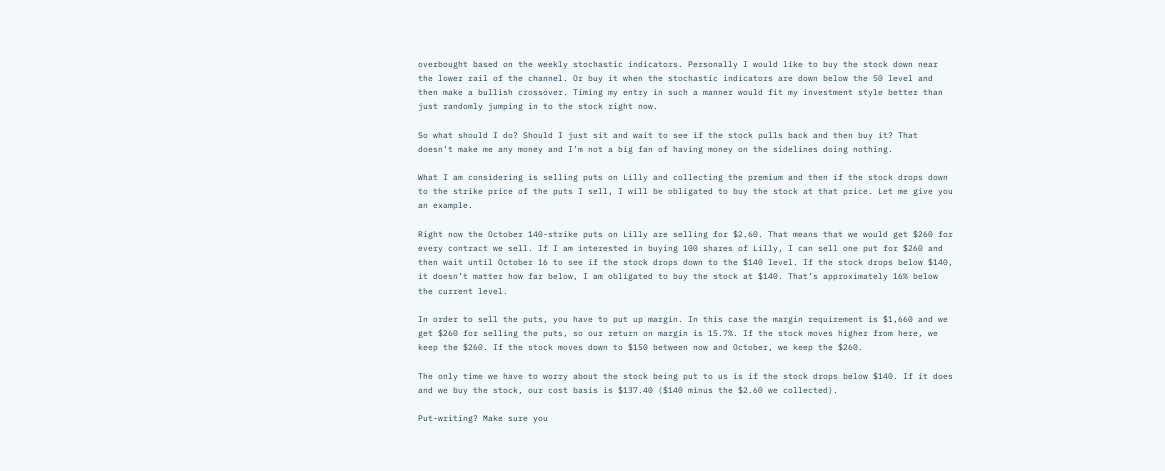overbought based on the weekly stochastic indicators. Personally I would like to buy the stock down near the lower rail of the channel. Or buy it when the stochastic indicators are down below the 50 level and then make a bullish crossover. Timing my entry in such a manner would fit my investment style better than just randomly jumping in to the stock right now.

So what should I do? Should I just sit and wait to see if the stock pulls back and then buy it? That doesn’t make me any money and I’m not a big fan of having money on the sidelines doing nothing.

What I am considering is selling puts on Lilly and collecting the premium and then if the stock drops down to the strike price of the puts I sell, I will be obligated to buy the stock at that price. Let me give you an example.

Right now the October 140-strike puts on Lilly are selling for $2.60. That means that we would get $260 for every contract we sell. If I am interested in buying 100 shares of Lilly, I can sell one put for $260 and then wait until October 16 to see if the stock drops down to the $140 level. If the stock drops below $140, it doesn’t matter how far below, I am obligated to buy the stock at $140. That’s approximately 16% below the current level.

In order to sell the puts, you have to put up margin. In this case the margin requirement is $1,660 and we get $260 for selling the puts, so our return on margin is 15.7%. If the stock moves higher from here, we keep the $260. If the stock moves down to $150 between now and October, we keep the $260.

The only time we have to worry about the stock being put to us is if the stock drops below $140. If it does and we buy the stock, our cost basis is $137.40 ($140 minus the $2.60 we collected).

Put-writing? Make sure you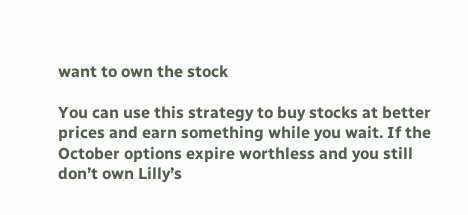want to own the stock

You can use this strategy to buy stocks at better prices and earn something while you wait. If the October options expire worthless and you still don’t own Lilly’s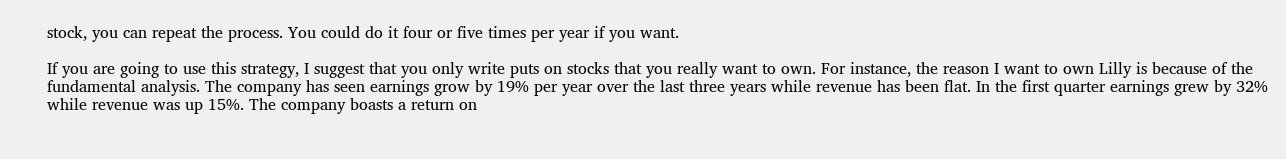stock, you can repeat the process. You could do it four or five times per year if you want.

If you are going to use this strategy, I suggest that you only write puts on stocks that you really want to own. For instance, the reason I want to own Lilly is because of the fundamental analysis. The company has seen earnings grow by 19% per year over the last three years while revenue has been flat. In the first quarter earnings grew by 32% while revenue was up 15%. The company boasts a return on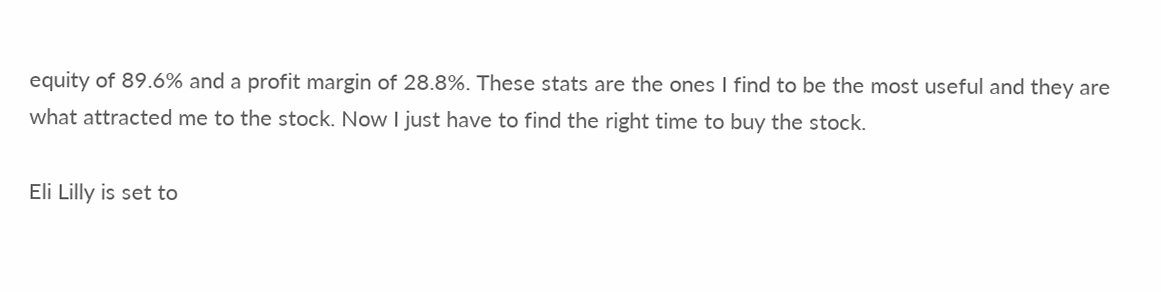equity of 89.6% and a profit margin of 28.8%. These stats are the ones I find to be the most useful and they are what attracted me to the stock. Now I just have to find the right time to buy the stock.

Eli Lilly is set to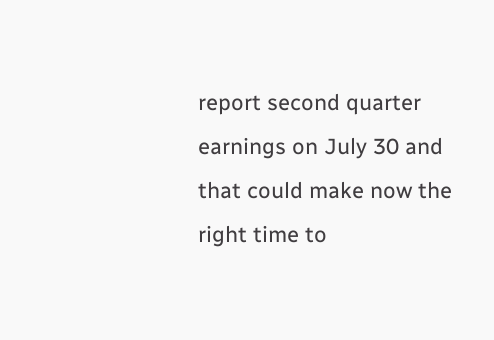report second quarter earnings on July 30 and that could make now the right time to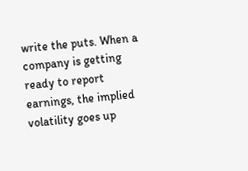write the puts. When a company is getting ready to report earnings, the implied volatility goes up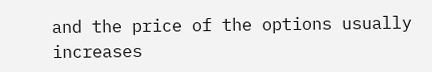and the price of the options usually increases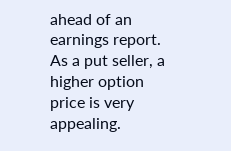ahead of an earnings report. As a put seller, a higher option price is very appealing.